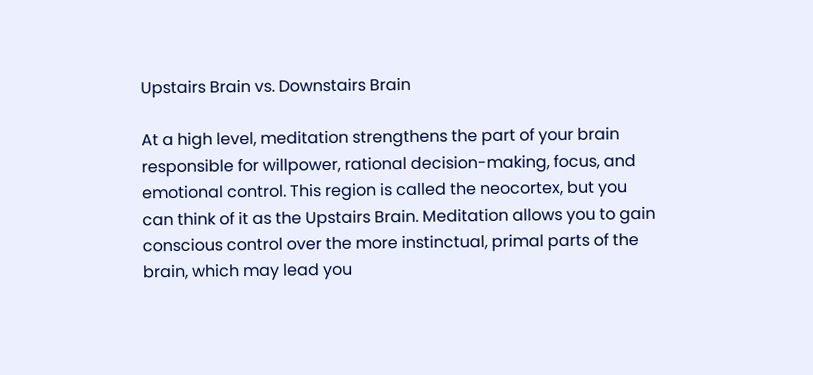Upstairs Brain vs. Downstairs Brain

At a high level, meditation strengthens the part of your brain responsible for willpower, rational decision-making, focus, and emotional control. This region is called the neocortex, but you can think of it as the Upstairs Brain. Meditation allows you to gain conscious control over the more instinctual, primal parts of the brain, which may lead you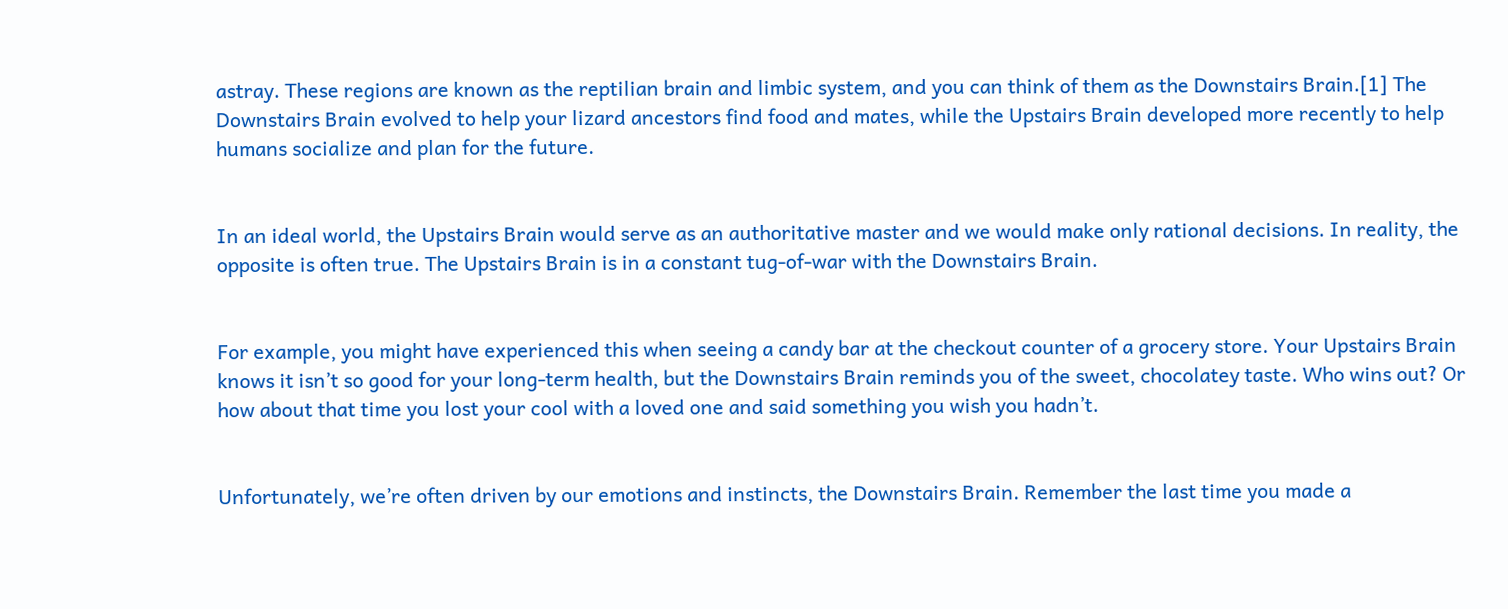astray. These regions are known as the reptilian brain and limbic system, and you can think of them as the Downstairs Brain.[1] The Downstairs Brain evolved to help your lizard ancestors find food and mates, while the Upstairs Brain developed more recently to help humans socialize and plan for the future.


In an ideal world, the Upstairs Brain would serve as an authoritative master and we would make only rational decisions. In reality, the opposite is often true. The Upstairs Brain is in a constant tug-of-war with the Downstairs Brain.


For example, you might have experienced this when seeing a candy bar at the checkout counter of a grocery store. Your Upstairs Brain knows it isn’t so good for your long-term health, but the Downstairs Brain reminds you of the sweet, chocolatey taste. Who wins out? Or how about that time you lost your cool with a loved one and said something you wish you hadn’t.


Unfortunately, we’re often driven by our emotions and instincts, the Downstairs Brain. Remember the last time you made a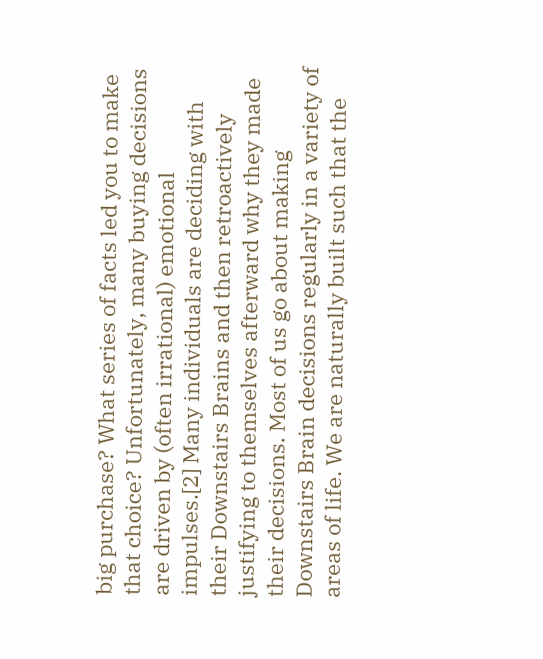big purchase? What series of facts led you to make that choice? Unfortunately, many buying decisions are driven by (often irrational) emotional impulses.[2] Many individuals are deciding with their Downstairs Brains and then retroactively justifying to themselves afterward why they made their decisions. Most of us go about making Downstairs Brain decisions regularly in a variety of areas of life. We are naturally built such that the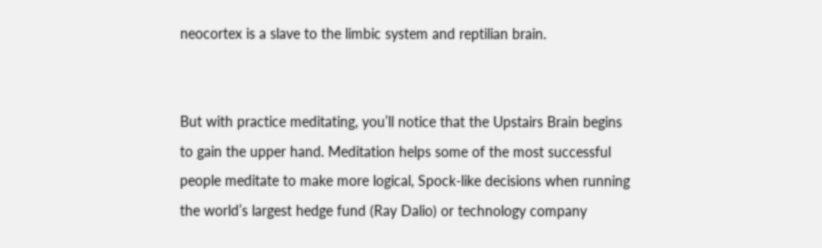neocortex is a slave to the limbic system and reptilian brain.


But with practice meditating, you’ll notice that the Upstairs Brain begins to gain the upper hand. Meditation helps some of the most successful people meditate to make more logical, Spock-like decisions when running the world’s largest hedge fund (Ray Dalio) or technology company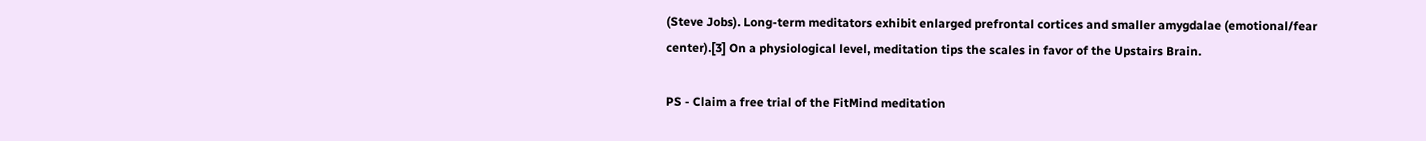(Steve Jobs). Long-term meditators exhibit enlarged prefrontal cortices and smaller amygdalae (emotional/fear center).[3] On a physiological level, meditation tips the scales in favor of the Upstairs Brain.

PS - Claim a free trial of the FitMind meditation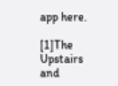app here.

[1]The Upstairs and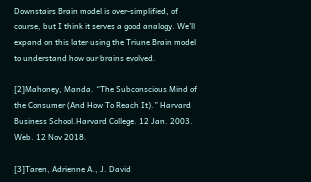Downstairs Brain model is over-simplified, of course, but I think it serves a good analogy. We’ll expand on this later using the Triune Brain model to understand how our brains evolved.

[2]Mahoney, Manda. “The Subconscious Mind of the Consumer (And How To Reach It).” Harvard Business School.Harvard College. 12 Jan. 2003. Web. 12 Nov 2018.

[3]Taren, Adrienne A., J. David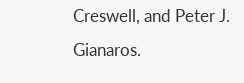Creswell, and Peter J. Gianaros.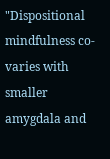"Dispositional mindfulness co-varies with smaller amygdala and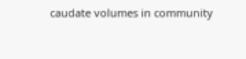caudate volumes in community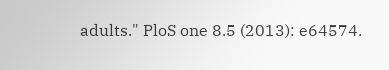adults." PloS one 8.5 (2013): e64574.